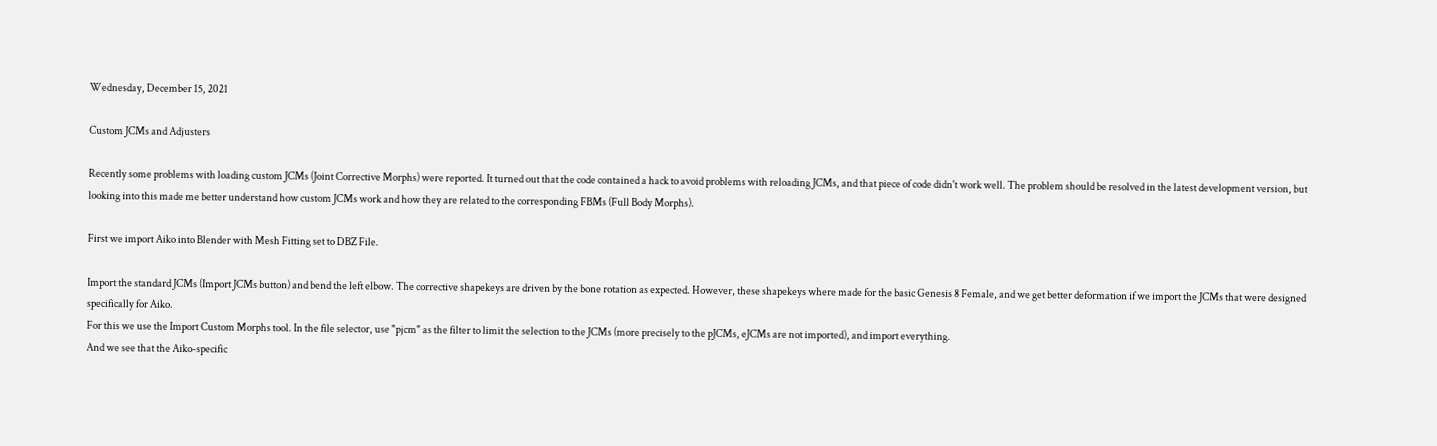Wednesday, December 15, 2021

Custom JCMs and Adjusters

Recently some problems with loading custom JCMs (Joint Corrective Morphs) were reported. It turned out that the code contained a hack to avoid problems with reloading JCMs, and that piece of code didn't work well. The problem should be resolved in the latest development version, but looking into this made me better understand how custom JCMs work and how they are related to the corresponding FBMs (Full Body Morphs).

First we import Aiko into Blender with Mesh Fitting set to DBZ File.

Import the standard JCMs (Import JCMs button) and bend the left elbow. The corrective shapekeys are driven by the bone rotation as expected. However, these shapekeys where made for the basic Genesis 8 Female, and we get better deformation if we import the JCMs that were designed specifically for Aiko.
For this we use the Import Custom Morphs tool. In the file selector, use "pjcm" as the filter to limit the selection to the JCMs (more precisely to the pJCMs, eJCMs are not imported), and import everything.
And we see that the Aiko-specific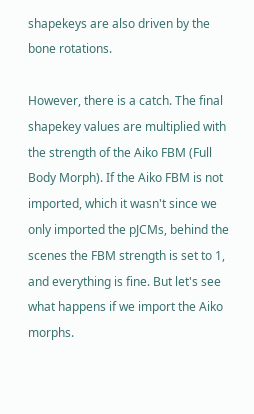shapekeys are also driven by the bone rotations.

However, there is a catch. The final shapekey values are multiplied with the strength of the Aiko FBM (Full Body Morph). If the Aiko FBM is not imported, which it wasn't since we only imported the pJCMs, behind the scenes the FBM strength is set to 1, and everything is fine. But let's see what happens if we import the Aiko morphs.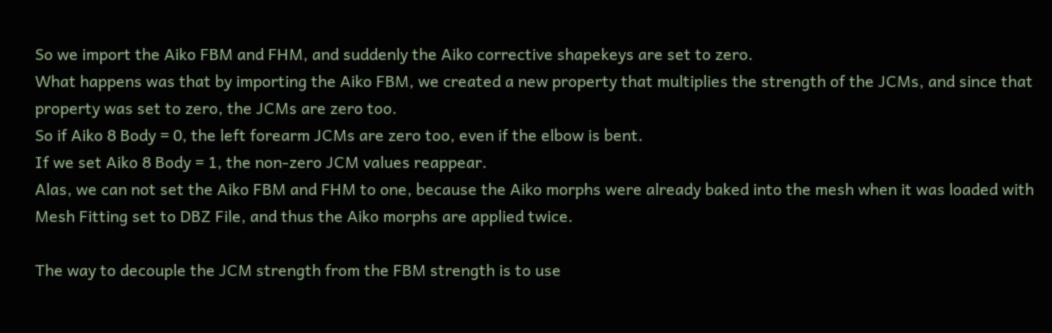So we import the Aiko FBM and FHM, and suddenly the Aiko corrective shapekeys are set to zero.
What happens was that by importing the Aiko FBM, we created a new property that multiplies the strength of the JCMs, and since that property was set to zero, the JCMs are zero too.
So if Aiko 8 Body = 0, the left forearm JCMs are zero too, even if the elbow is bent.
If we set Aiko 8 Body = 1, the non-zero JCM values reappear.
Alas, we can not set the Aiko FBM and FHM to one, because the Aiko morphs were already baked into the mesh when it was loaded with Mesh Fitting set to DBZ File, and thus the Aiko morphs are applied twice.

The way to decouple the JCM strength from the FBM strength is to use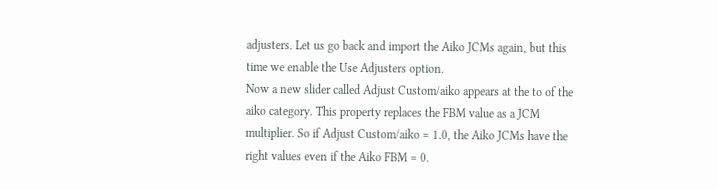adjusters. Let us go back and import the Aiko JCMs again, but this time we enable the Use Adjusters option.
Now a new slider called Adjust Custom/aiko appears at the to of the aiko category. This property replaces the FBM value as a JCM multiplier. So if Adjust Custom/aiko = 1.0, the Aiko JCMs have the right values even if the Aiko FBM = 0.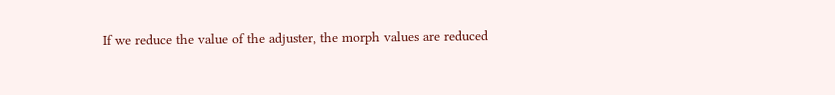If we reduce the value of the adjuster, the morph values are reduced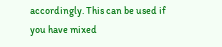accordingly. This can be used if you have mixed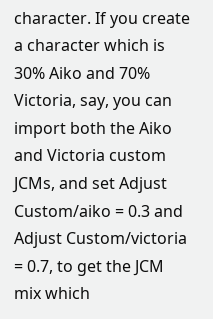character. If you create a character which is 30% Aiko and 70% Victoria, say, you can import both the Aiko and Victoria custom JCMs, and set Adjust Custom/aiko = 0.3 and Adjust Custom/victoria = 0.7, to get the JCM mix which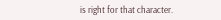is right for that character.